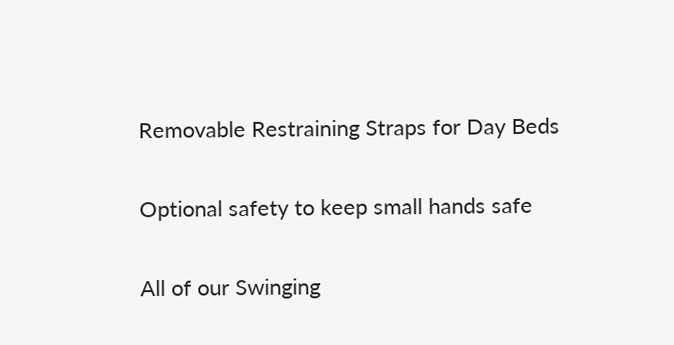Removable Restraining Straps for Day Beds

Optional safety to keep small hands safe

All of our Swinging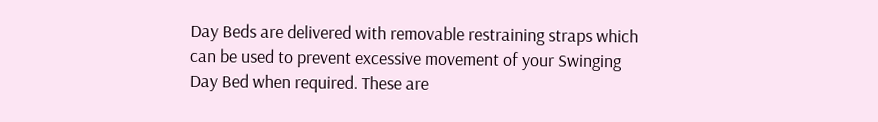Day Beds are delivered with removable restraining straps which can be used to prevent excessive movement of your Swinging Day Bed when required. These are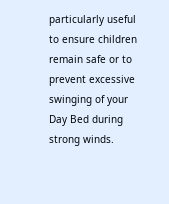particularly useful to ensure children remain safe or to prevent excessive swinging of your Day Bed during strong winds.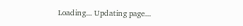Loading... Updating page...